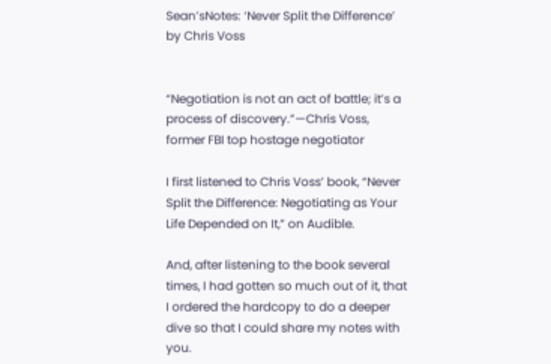Sean’sNotes: ‘Never Split the Difference’ by Chris Voss


“Negotiation is not an act of battle; it’s a process of discovery.”—Chris Voss, former FBI top hostage negotiator

I first listened to Chris Voss’ book, “Never Split the Difference: Negotiating as Your Life Depended on It,” on Audible.

And, after listening to the book several times, I had gotten so much out of it, that I ordered the hardcopy to do a deeper dive so that I could share my notes with you.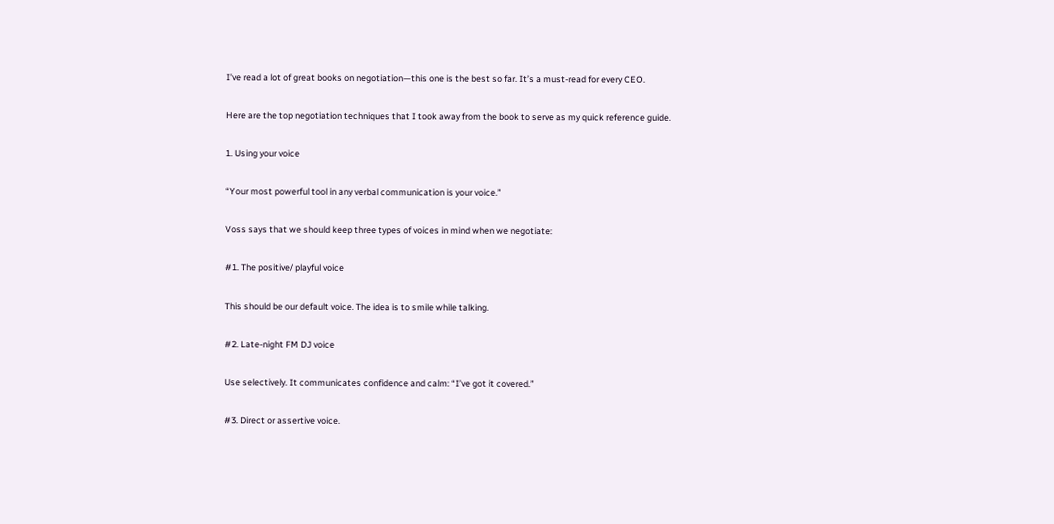I've read a lot of great books on negotiation—this one is the best so far. It’s a must-read for every CEO.

Here are the top negotiation techniques that I took away from the book to serve as my quick reference guide.

1. Using your voice

“Your most powerful tool in any verbal communication is your voice.”

Voss says that we should keep three types of voices in mind when we negotiate:

#1. The positive/ playful voice

This should be our default voice. The idea is to smile while talking.

#2. Late-night FM DJ voice

Use selectively. It communicates confidence and calm: “I’ve got it covered.”

#3. Direct or assertive voice.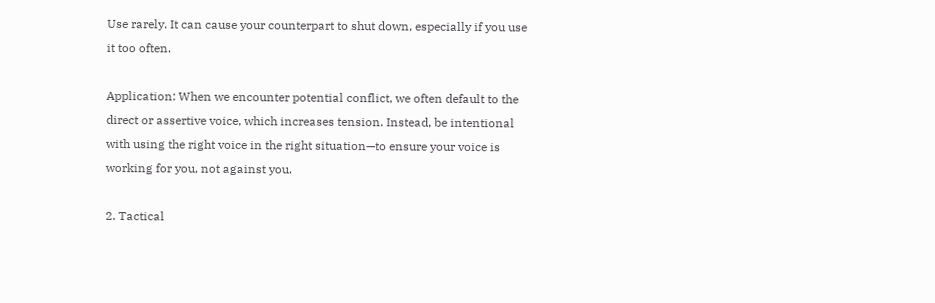Use rarely. It can cause your counterpart to shut down, especially if you use it too often.

Application: When we encounter potential conflict, we often default to the direct or assertive voice, which increases tension. Instead, be intentional with using the right voice in the right situation—to ensure your voice is working for you, not against you.

2. Tactical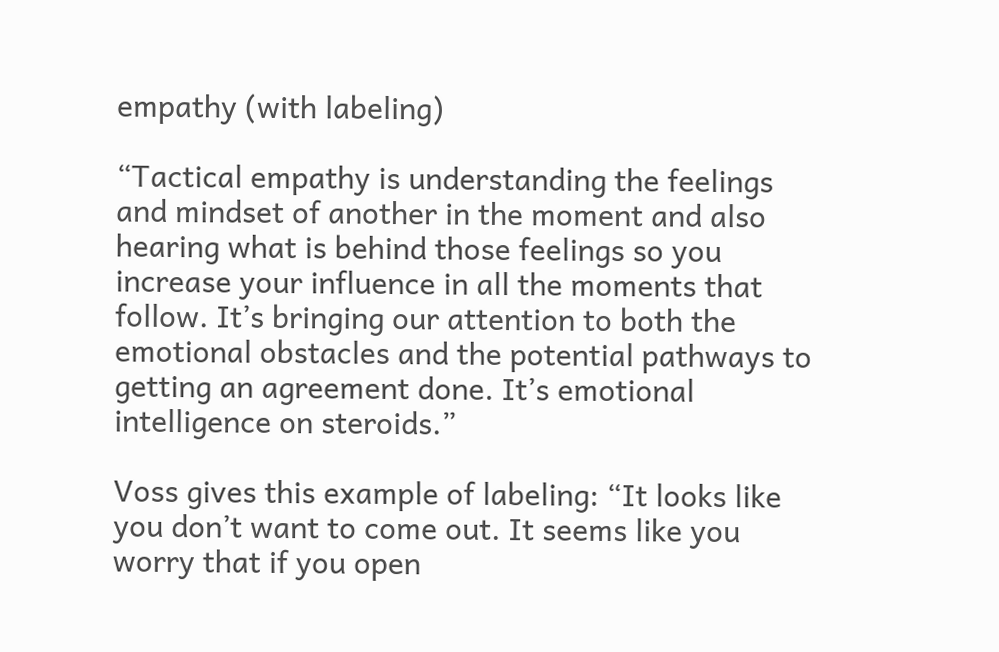empathy (with labeling)

“Tactical empathy is understanding the feelings and mindset of another in the moment and also hearing what is behind those feelings so you increase your influence in all the moments that follow. It’s bringing our attention to both the emotional obstacles and the potential pathways to getting an agreement done. It’s emotional intelligence on steroids.”

Voss gives this example of labeling: “It looks like you don’t want to come out. It seems like you worry that if you open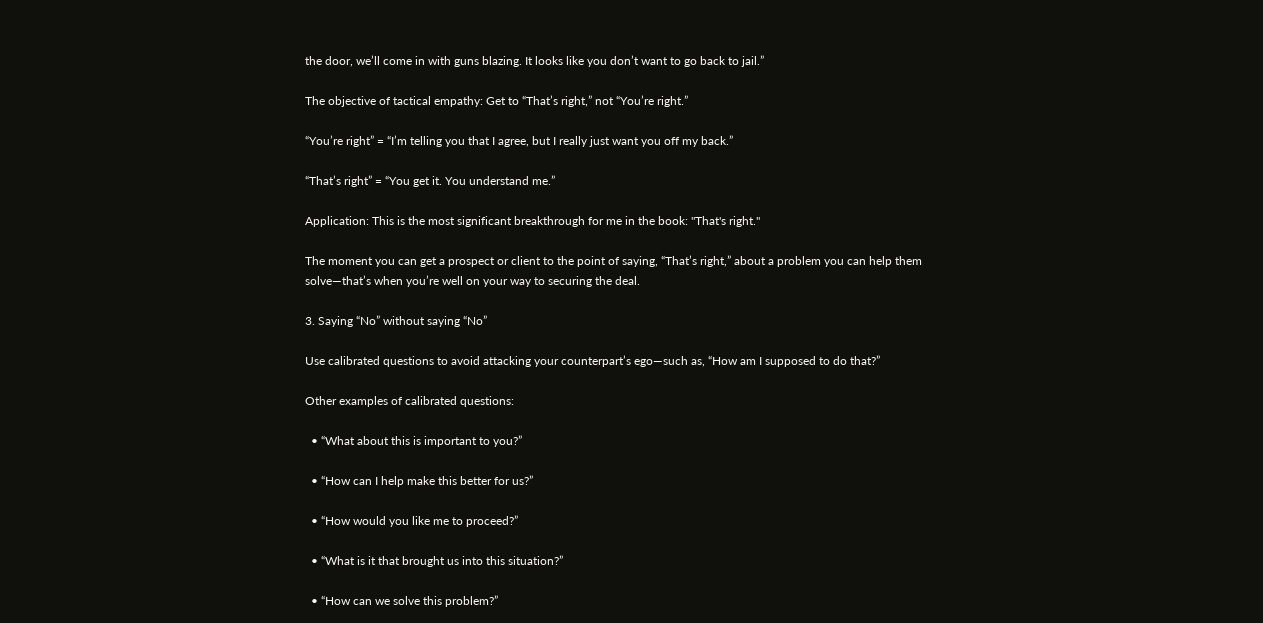the door, we’ll come in with guns blazing. It looks like you don’t want to go back to jail.”

The objective of tactical empathy: Get to “That’s right,” not “You’re right.”

“You’re right” = “I’m telling you that I agree, but I really just want you off my back.”

“That’s right” = “You get it. You understand me.”

Application: This is the most significant breakthrough for me in the book: "That's right."

The moment you can get a prospect or client to the point of saying, “That’s right,” about a problem you can help them solve—that’s when you’re well on your way to securing the deal.

3. Saying “No” without saying “No”

Use calibrated questions to avoid attacking your counterpart’s ego—such as, “How am I supposed to do that?”

Other examples of calibrated questions:

  • “What about this is important to you?”

  • “How can I help make this better for us?”

  • “How would you like me to proceed?”

  • “What is it that brought us into this situation?”

  • “How can we solve this problem?”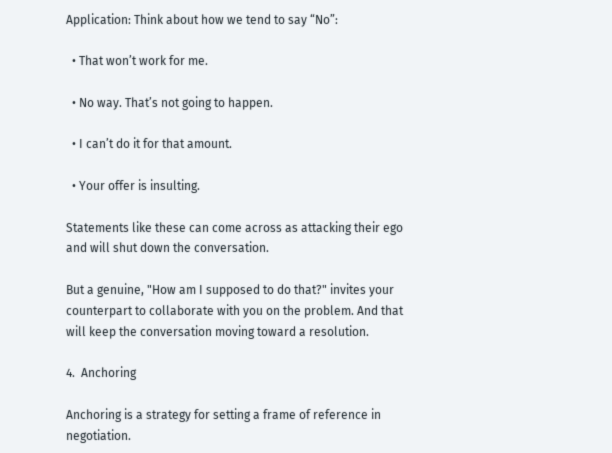Application: Think about how we tend to say “No”:

  • That won’t work for me.

  • No way. That’s not going to happen.

  • I can’t do it for that amount.

  • Your offer is insulting.

Statements like these can come across as attacking their ego and will shut down the conversation.

But a genuine, "How am I supposed to do that?" invites your counterpart to collaborate with you on the problem. And that will keep the conversation moving toward a resolution.

4.  Anchoring

Anchoring is a strategy for setting a frame of reference in negotiation.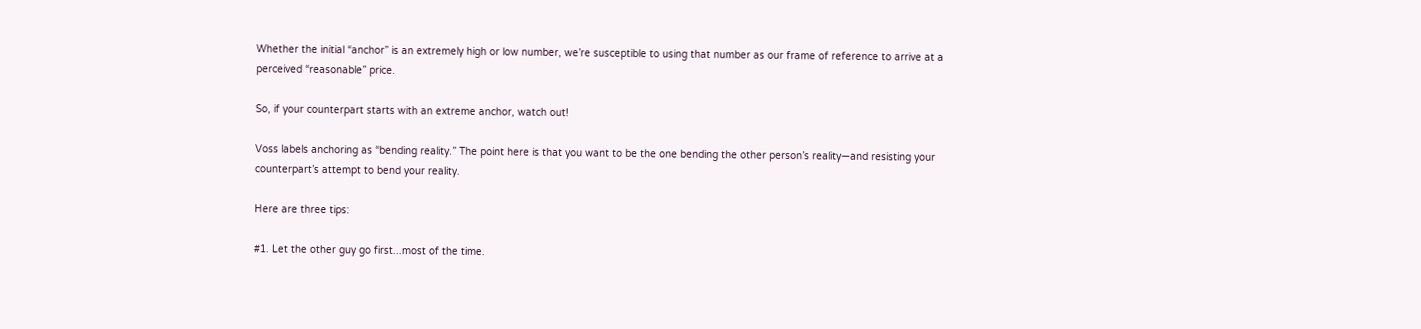Whether the initial “anchor” is an extremely high or low number, we’re susceptible to using that number as our frame of reference to arrive at a perceived “reasonable” price.

So, if your counterpart starts with an extreme anchor, watch out!

Voss labels anchoring as “bending reality.” The point here is that you want to be the one bending the other person’s reality—and resisting your counterpart’s attempt to bend your reality.

Here are three tips:

#1. Let the other guy go first...most of the time.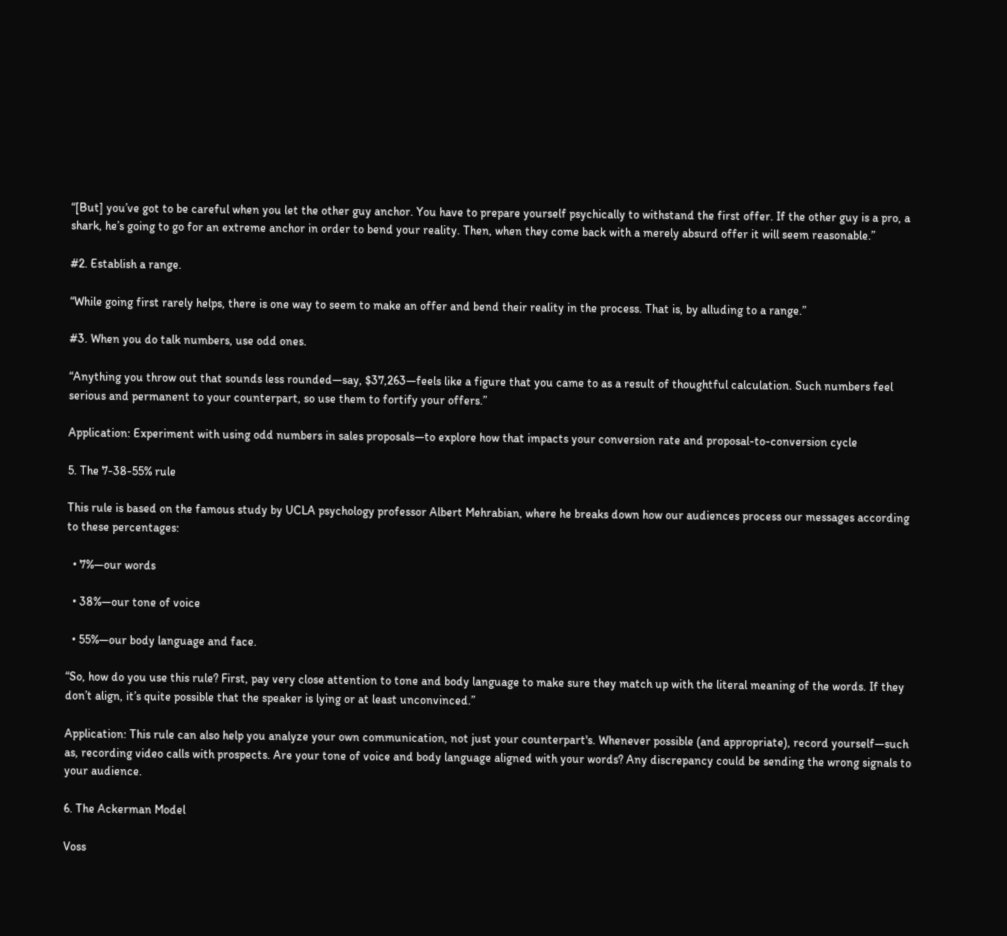“[But] you’ve got to be careful when you let the other guy anchor. You have to prepare yourself psychically to withstand the first offer. If the other guy is a pro, a shark, he’s going to go for an extreme anchor in order to bend your reality. Then, when they come back with a merely absurd offer it will seem reasonable.”

#2. Establish a range.

“While going first rarely helps, there is one way to seem to make an offer and bend their reality in the process. That is, by alluding to a range.”

#3. When you do talk numbers, use odd ones.

“Anything you throw out that sounds less rounded—say, $37,263—feels like a figure that you came to as a result of thoughtful calculation. Such numbers feel serious and permanent to your counterpart, so use them to fortify your offers.”

Application: Experiment with using odd numbers in sales proposals—to explore how that impacts your conversion rate and proposal-to-conversion cycle

5. The 7-38-55% rule

This rule is based on the famous study by UCLA psychology professor Albert Mehrabian, where he breaks down how our audiences process our messages according to these percentages:

  • 7%—our words

  • 38%—our tone of voice

  • 55%—our body language and face.

“So, how do you use this rule? First, pay very close attention to tone and body language to make sure they match up with the literal meaning of the words. If they don’t align, it’s quite possible that the speaker is lying or at least unconvinced.”

Application: This rule can also help you analyze your own communication, not just your counterpart's. Whenever possible (and appropriate), record yourself—such as, recording video calls with prospects. Are your tone of voice and body language aligned with your words? Any discrepancy could be sending the wrong signals to your audience.

6. The Ackerman Model

Voss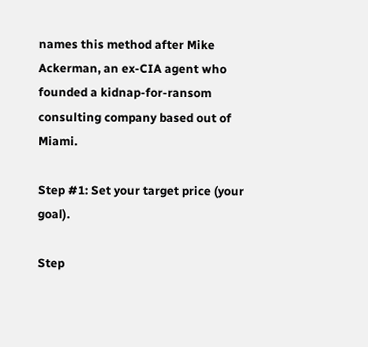names this method after Mike Ackerman, an ex-CIA agent who founded a kidnap-for-ransom consulting company based out of Miami.

Step #1: Set your target price (your goal).

Step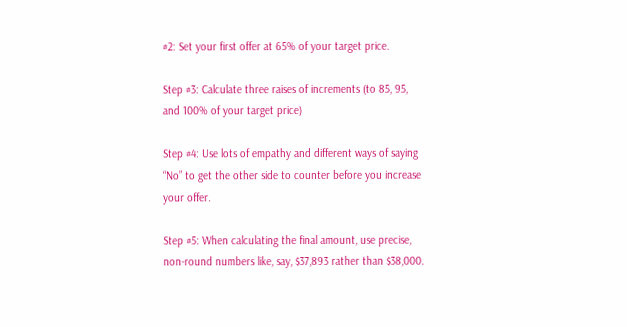#2: Set your first offer at 65% of your target price.

Step #3: Calculate three raises of increments (to 85, 95, and 100% of your target price)

Step #4: Use lots of empathy and different ways of saying “No” to get the other side to counter before you increase your offer.

Step #5: When calculating the final amount, use precise, non-round numbers like, say, $37,893 rather than $38,000.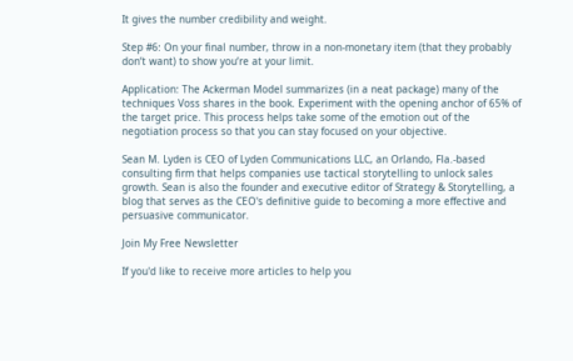It gives the number credibility and weight.

Step #6: On your final number, throw in a non-monetary item (that they probably don’t want) to show you’re at your limit.

Application: The Ackerman Model summarizes (in a neat package) many of the techniques Voss shares in the book. Experiment with the opening anchor of 65% of the target price. This process helps take some of the emotion out of the negotiation process so that you can stay focused on your objective.

Sean M. Lyden is CEO of Lyden Communications LLC, an Orlando, Fla.-based consulting firm that helps companies use tactical storytelling to unlock sales growth. Sean is also the founder and executive editor of Strategy & Storytelling, a blog that serves as the CEO's definitive guide to becoming a more effective and persuasive communicator.

Join My Free Newsletter

If you'd like to receive more articles to help you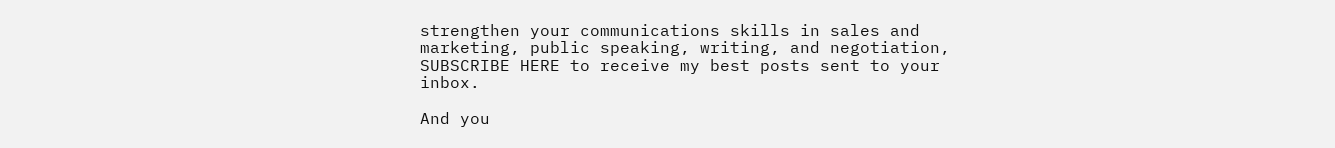strengthen your communications skills in sales and marketing, public speaking, writing, and negotiation, SUBSCRIBE HERE to receive my best posts sent to your inbox.

And you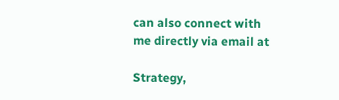can also connect with me directly via email at

Strategy,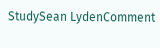StudySean LydenComment